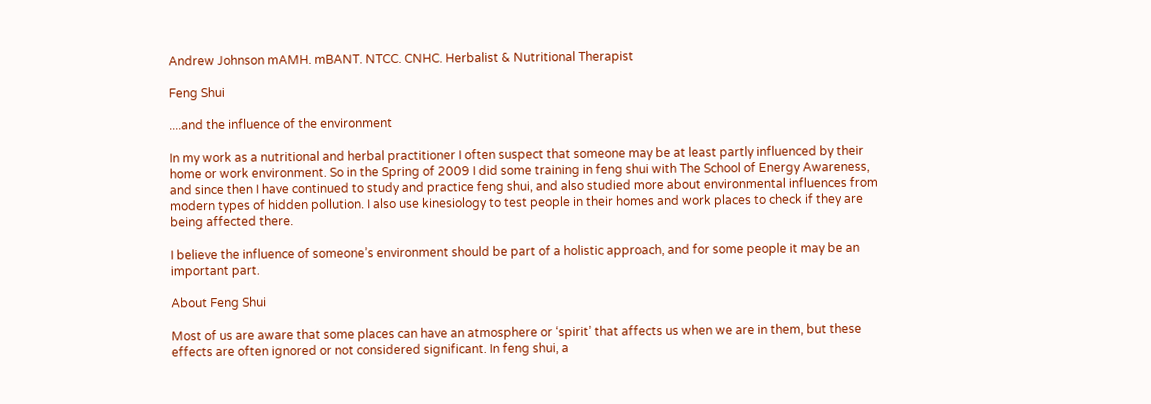Andrew Johnson mAMH. mBANT. NTCC. CNHC. Herbalist & Nutritional Therapist

Feng Shui

....and the influence of the environment

In my work as a nutritional and herbal practitioner I often suspect that someone may be at least partly influenced by their home or work environment. So in the Spring of 2009 I did some training in feng shui with The School of Energy Awareness, and since then I have continued to study and practice feng shui, and also studied more about environmental influences from modern types of hidden pollution. I also use kinesiology to test people in their homes and work places to check if they are being affected there.

I believe the influence of someone’s environment should be part of a holistic approach, and for some people it may be an important part.

About Feng Shui

Most of us are aware that some places can have an atmosphere or ‘spirit’ that affects us when we are in them, but these effects are often ignored or not considered significant. In feng shui, a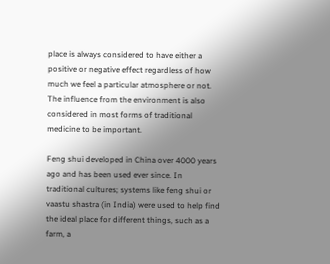place is always considered to have either a positive or negative effect regardless of how much we feel a particular atmosphere or not. The influence from the environment is also considered in most forms of traditional medicine to be important.

Feng shui developed in China over 4000 years ago and has been used ever since. In traditional cultures; systems like feng shui or vaastu shastra (in India) were used to help find the ideal place for different things, such as a farm, a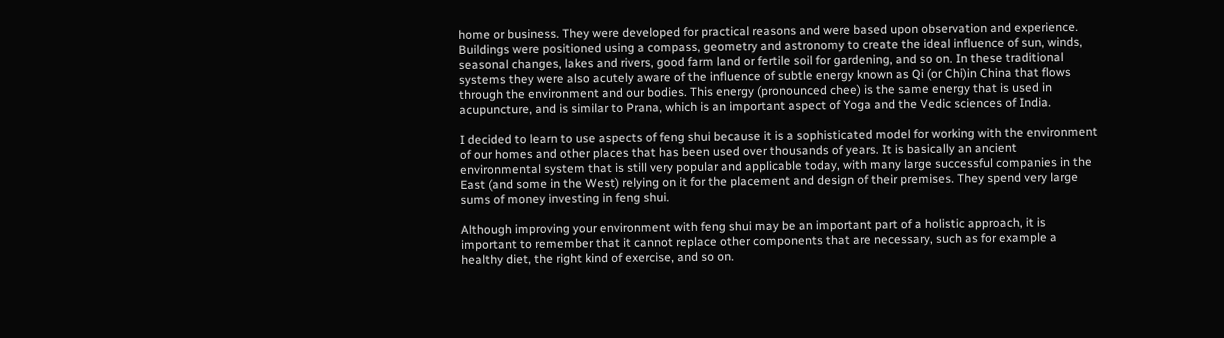home or business. They were developed for practical reasons and were based upon observation and experience. Buildings were positioned using a compass, geometry and astronomy to create the ideal influence of sun, winds, seasonal changes, lakes and rivers, good farm land or fertile soil for gardening, and so on. In these traditional systems they were also acutely aware of the influence of subtle energy known as Qi (or Chi)in China that flows through the environment and our bodies. This energy (pronounced chee) is the same energy that is used in acupuncture, and is similar to Prana, which is an important aspect of Yoga and the Vedic sciences of India.

I decided to learn to use aspects of feng shui because it is a sophisticated model for working with the environment of our homes and other places that has been used over thousands of years. It is basically an ancient environmental system that is still very popular and applicable today, with many large successful companies in the East (and some in the West) relying on it for the placement and design of their premises. They spend very large sums of money investing in feng shui.

Although improving your environment with feng shui may be an important part of a holistic approach, it is important to remember that it cannot replace other components that are necessary, such as for example a healthy diet, the right kind of exercise, and so on.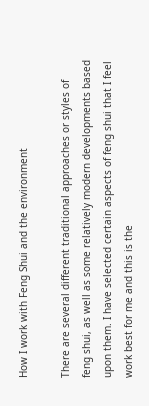How I work with Feng Shui and the environment

There are several different traditional approaches or styles of feng shui, as well as some relatively modern developments based upon them. I have selected certain aspects of feng shui that I feel work best for me and this is the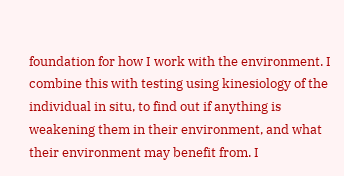foundation for how I work with the environment. I combine this with testing using kinesiology of the individual in situ, to find out if anything is weakening them in their environment, and what their environment may benefit from. I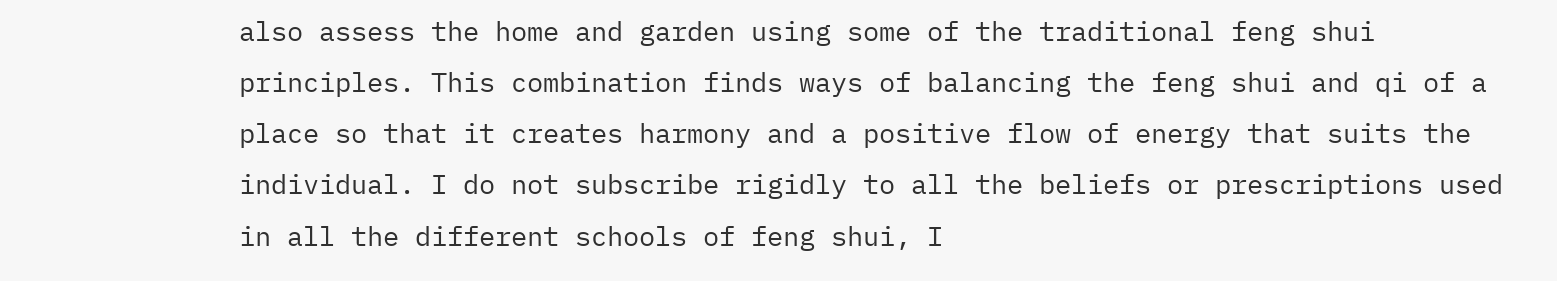also assess the home and garden using some of the traditional feng shui principles. This combination finds ways of balancing the feng shui and qi of a place so that it creates harmony and a positive flow of energy that suits the individual. I do not subscribe rigidly to all the beliefs or prescriptions used in all the different schools of feng shui, I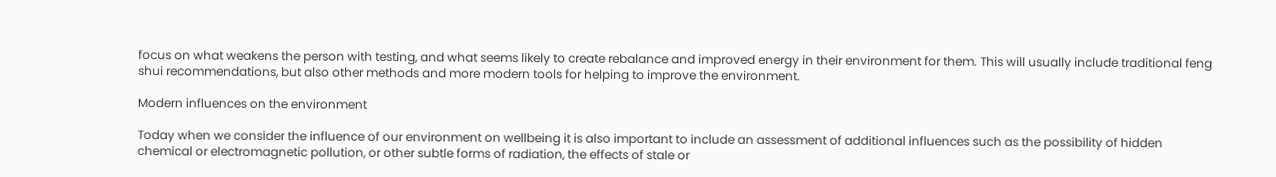focus on what weakens the person with testing, and what seems likely to create rebalance and improved energy in their environment for them. This will usually include traditional feng shui recommendations, but also other methods and more modern tools for helping to improve the environment.

Modern influences on the environment

Today when we consider the influence of our environment on wellbeing it is also important to include an assessment of additional influences such as the possibility of hidden chemical or electromagnetic pollution, or other subtle forms of radiation, the effects of stale or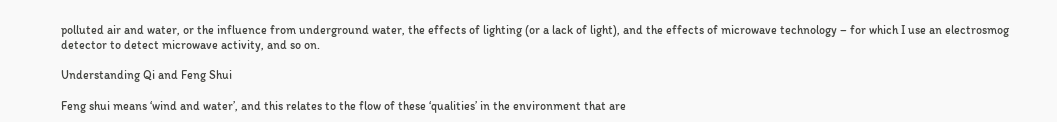polluted air and water, or the influence from underground water, the effects of lighting (or a lack of light), and the effects of microwave technology – for which I use an electrosmog detector to detect microwave activity, and so on.

Understanding Qi and Feng Shui

Feng shui means ‘wind and water’, and this relates to the flow of these ‘qualities’ in the environment that are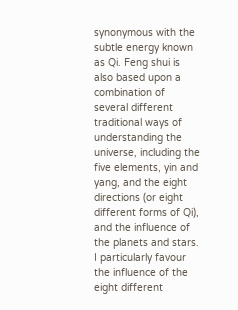synonymous with the subtle energy known as Qi. Feng shui is also based upon a combination of several different traditional ways of understanding the universe, including the five elements, yin and yang, and the eight directions (or eight different forms of Qi), and the influence of the planets and stars. I particularly favour the influence of the eight different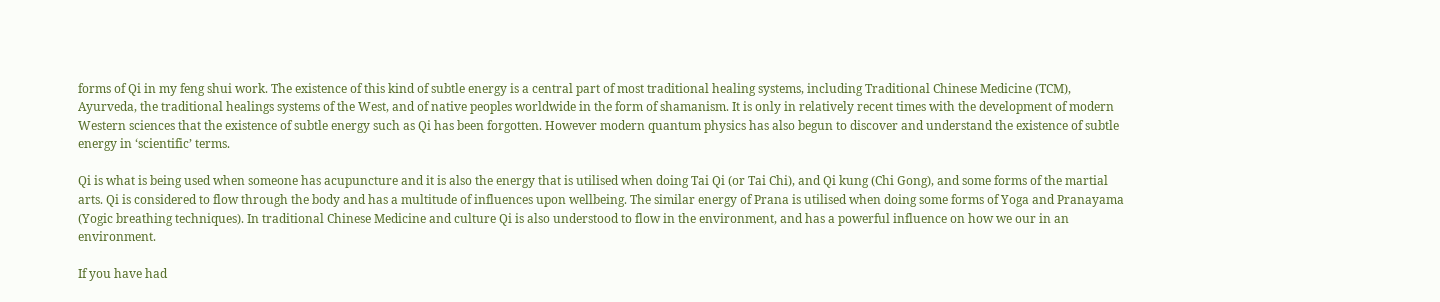forms of Qi in my feng shui work. The existence of this kind of subtle energy is a central part of most traditional healing systems, including Traditional Chinese Medicine (TCM), Ayurveda, the traditional healings systems of the West, and of native peoples worldwide in the form of shamanism. It is only in relatively recent times with the development of modern Western sciences that the existence of subtle energy such as Qi has been forgotten. However modern quantum physics has also begun to discover and understand the existence of subtle energy in ‘scientific’ terms.

Qi is what is being used when someone has acupuncture and it is also the energy that is utilised when doing Tai Qi (or Tai Chi), and Qi kung (Chi Gong), and some forms of the martial arts. Qi is considered to flow through the body and has a multitude of influences upon wellbeing. The similar energy of Prana is utilised when doing some forms of Yoga and Pranayama (Yogic breathing techniques). In traditional Chinese Medicine and culture Qi is also understood to flow in the environment, and has a powerful influence on how we our in an environment.

If you have had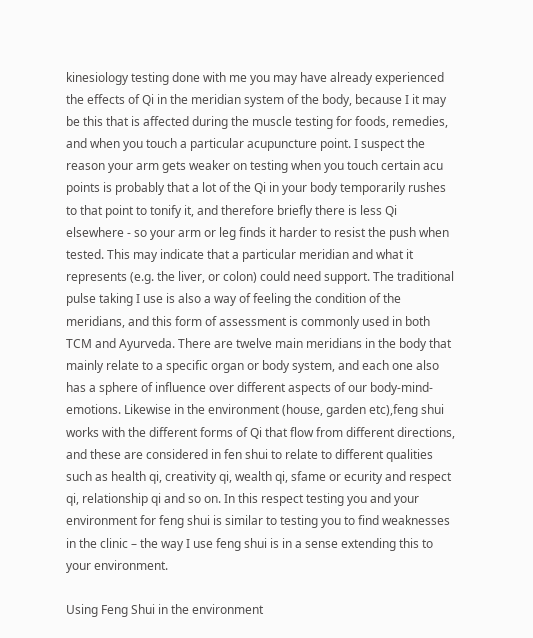kinesiology testing done with me you may have already experienced the effects of Qi in the meridian system of the body, because I it may be this that is affected during the muscle testing for foods, remedies, and when you touch a particular acupuncture point. I suspect the reason your arm gets weaker on testing when you touch certain acu points is probably that a lot of the Qi in your body temporarily rushes to that point to tonify it, and therefore briefly there is less Qi elsewhere - so your arm or leg finds it harder to resist the push when tested. This may indicate that a particular meridian and what it represents (e.g. the liver, or colon) could need support. The traditional pulse taking I use is also a way of feeling the condition of the meridians, and this form of assessment is commonly used in both TCM and Ayurveda. There are twelve main meridians in the body that mainly relate to a specific organ or body system, and each one also has a sphere of influence over different aspects of our body-mind-emotions. Likewise in the environment (house, garden etc),feng shui works with the different forms of Qi that flow from different directions, and these are considered in fen shui to relate to different qualities such as health qi, creativity qi, wealth qi, sfame or ecurity and respect qi, relationship qi and so on. In this respect testing you and your environment for feng shui is similar to testing you to find weaknesses in the clinic – the way I use feng shui is in a sense extending this to your environment.

Using Feng Shui in the environment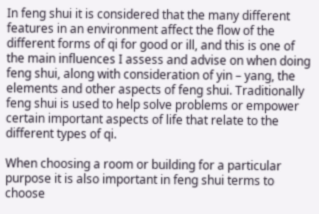In feng shui it is considered that the many different features in an environment affect the flow of the different forms of qi for good or ill, and this is one of the main influences I assess and advise on when doing feng shui, along with consideration of yin – yang, the elements and other aspects of feng shui. Traditionally feng shui is used to help solve problems or empower certain important aspects of life that relate to the different types of qi.

When choosing a room or building for a particular purpose it is also important in feng shui terms to choose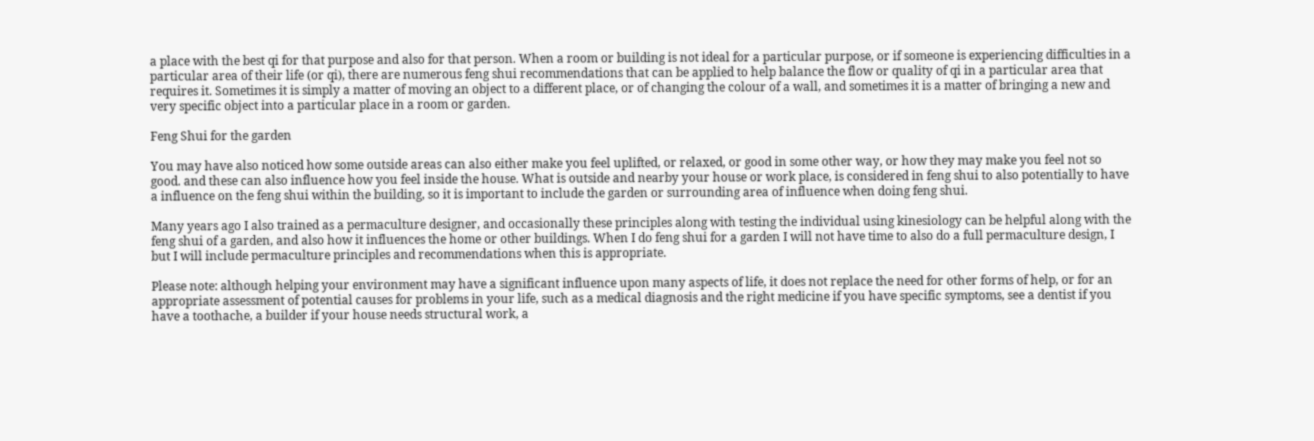a place with the best qi for that purpose and also for that person. When a room or building is not ideal for a particular purpose, or if someone is experiencing difficulties in a particular area of their life (or qi), there are numerous feng shui recommendations that can be applied to help balance the flow or quality of qi in a particular area that requires it. Sometimes it is simply a matter of moving an object to a different place, or of changing the colour of a wall, and sometimes it is a matter of bringing a new and very specific object into a particular place in a room or garden.

Feng Shui for the garden

You may have also noticed how some outside areas can also either make you feel uplifted, or relaxed, or good in some other way, or how they may make you feel not so good. and these can also influence how you feel inside the house. What is outside and nearby your house or work place, is considered in feng shui to also potentially to have a influence on the feng shui within the building, so it is important to include the garden or surrounding area of influence when doing feng shui.

Many years ago I also trained as a permaculture designer, and occasionally these principles along with testing the individual using kinesiology can be helpful along with the feng shui of a garden, and also how it influences the home or other buildings. When I do feng shui for a garden I will not have time to also do a full permaculture design, I but I will include permaculture principles and recommendations when this is appropriate.

Please note: although helping your environment may have a significant influence upon many aspects of life, it does not replace the need for other forms of help, or for an appropriate assessment of potential causes for problems in your life, such as a medical diagnosis and the right medicine if you have specific symptoms, see a dentist if you have a toothache, a builder if your house needs structural work, a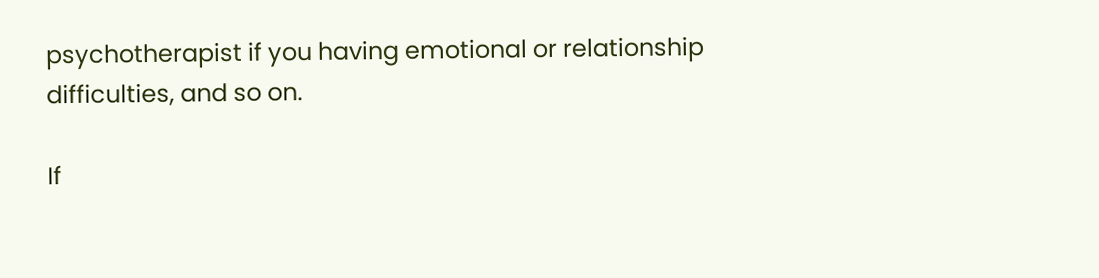psychotherapist if you having emotional or relationship difficulties, and so on.

If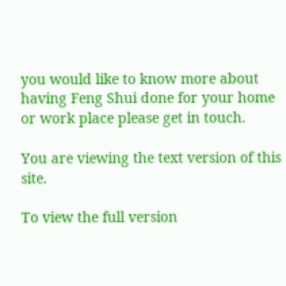you would like to know more about having Feng Shui done for your home or work place please get in touch.

You are viewing the text version of this site.

To view the full version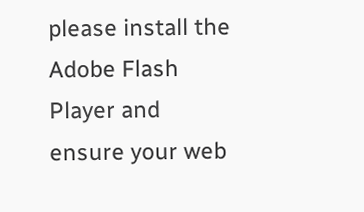please install the Adobe Flash Player and ensure your web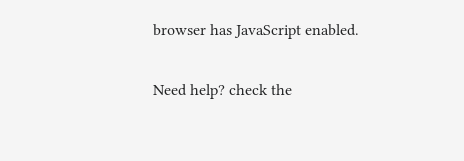browser has JavaScript enabled.

Need help? check the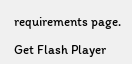requirements page.

Get Flash Player